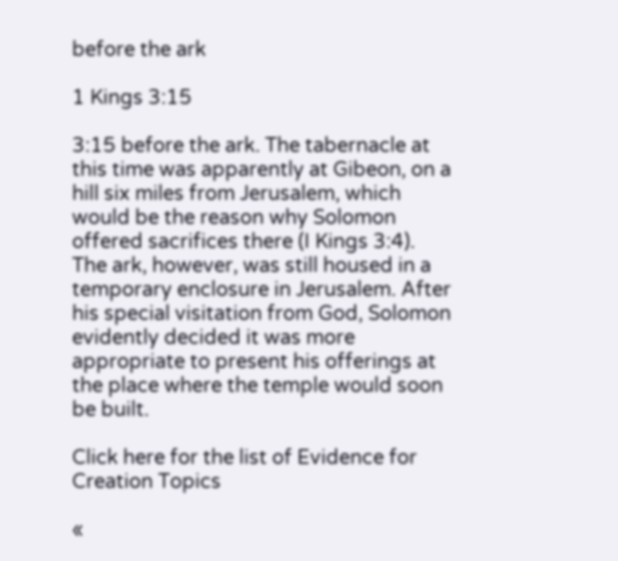before the ark

1 Kings 3:15

3:15 before the ark. The tabernacle at this time was apparently at Gibeon, on a hill six miles from Jerusalem, which would be the reason why Solomon offered sacrifices there (I Kings 3:4). The ark, however, was still housed in a temporary enclosure in Jerusalem. After his special visitation from God, Solomon evidently decided it was more appropriate to present his offerings at the place where the temple would soon be built.

Click here for the list of Evidence for Creation Topics

«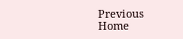Previous                Home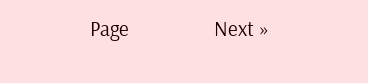Page                 Next »